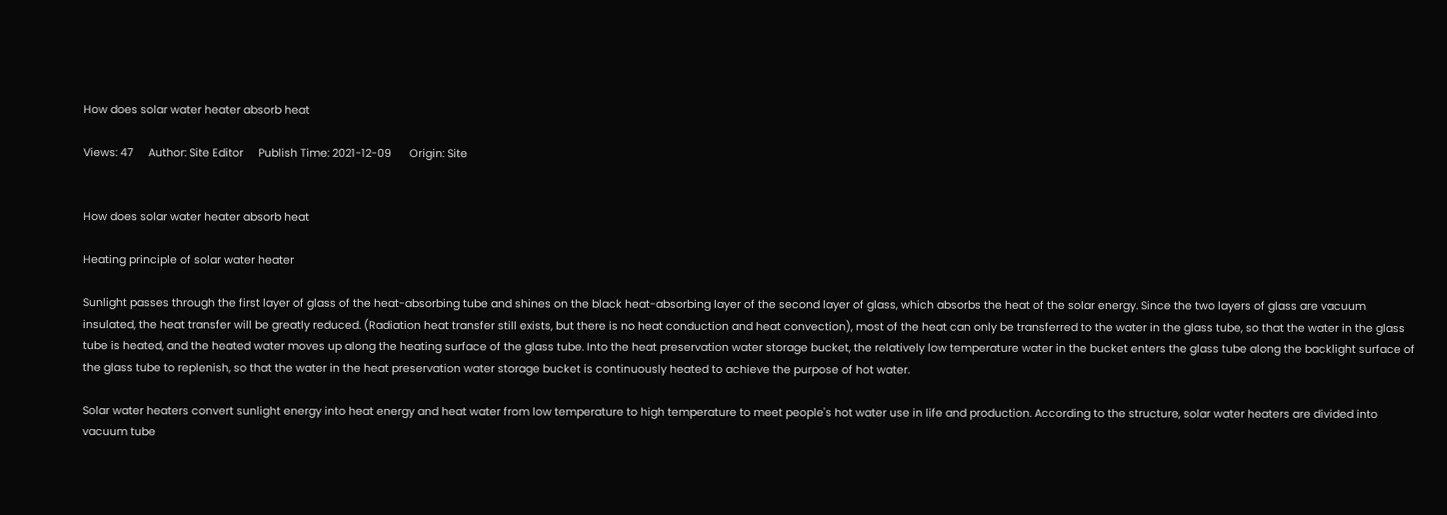How does solar water heater absorb heat

Views: 47     Author: Site Editor     Publish Time: 2021-12-09      Origin: Site


How does solar water heater absorb heat

Heating principle of solar water heater

Sunlight passes through the first layer of glass of the heat-absorbing tube and shines on the black heat-absorbing layer of the second layer of glass, which absorbs the heat of the solar energy. Since the two layers of glass are vacuum insulated, the heat transfer will be greatly reduced. (Radiation heat transfer still exists, but there is no heat conduction and heat convection), most of the heat can only be transferred to the water in the glass tube, so that the water in the glass tube is heated, and the heated water moves up along the heating surface of the glass tube. Into the heat preservation water storage bucket, the relatively low temperature water in the bucket enters the glass tube along the backlight surface of the glass tube to replenish, so that the water in the heat preservation water storage bucket is continuously heated to achieve the purpose of hot water.

Solar water heaters convert sunlight energy into heat energy and heat water from low temperature to high temperature to meet people's hot water use in life and production. According to the structure, solar water heaters are divided into vacuum tube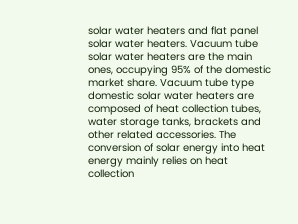solar water heaters and flat panel solar water heaters. Vacuum tube solar water heaters are the main ones, occupying 95% of the domestic market share. Vacuum tube type domestic solar water heaters are composed of heat collection tubes, water storage tanks, brackets and other related accessories. The conversion of solar energy into heat energy mainly relies on heat collection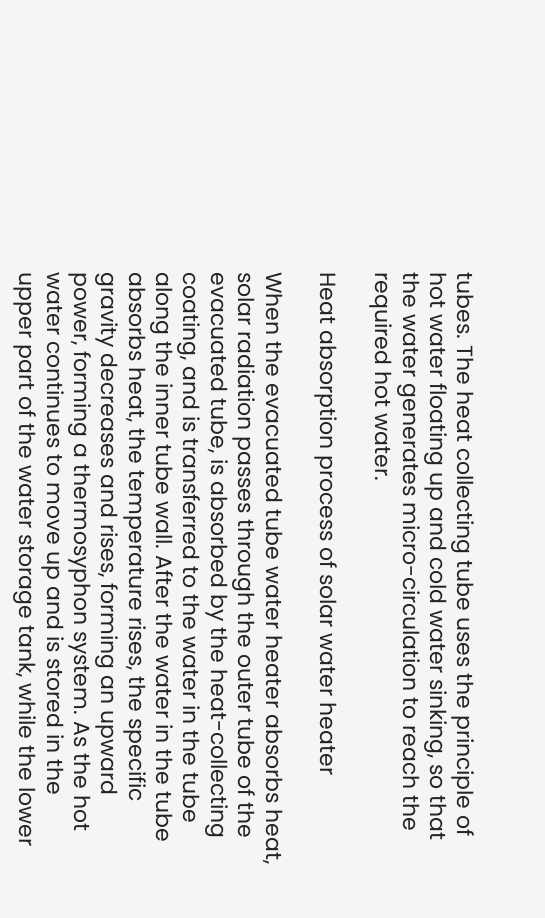tubes. The heat collecting tube uses the principle of hot water floating up and cold water sinking, so that the water generates micro-circulation to reach the required hot water.

Heat absorption process of solar water heater

When the evacuated tube water heater absorbs heat, solar radiation passes through the outer tube of the evacuated tube, is absorbed by the heat-collecting coating, and is transferred to the water in the tube along the inner tube wall. After the water in the tube absorbs heat, the temperature rises, the specific gravity decreases and rises, forming an upward power, forming a thermosyphon system. As the hot water continues to move up and is stored in the upper part of the water storage tank, while the lower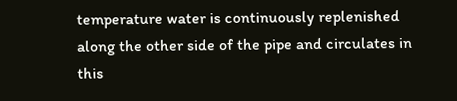temperature water is continuously replenished along the other side of the pipe and circulates in this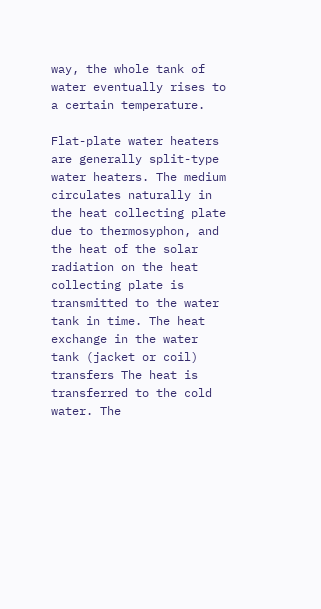way, the whole tank of water eventually rises to a certain temperature.

Flat-plate water heaters are generally split-type water heaters. The medium circulates naturally in the heat collecting plate due to thermosyphon, and the heat of the solar radiation on the heat collecting plate is transmitted to the water tank in time. The heat exchange in the water tank (jacket or coil) transfers The heat is transferred to the cold water. The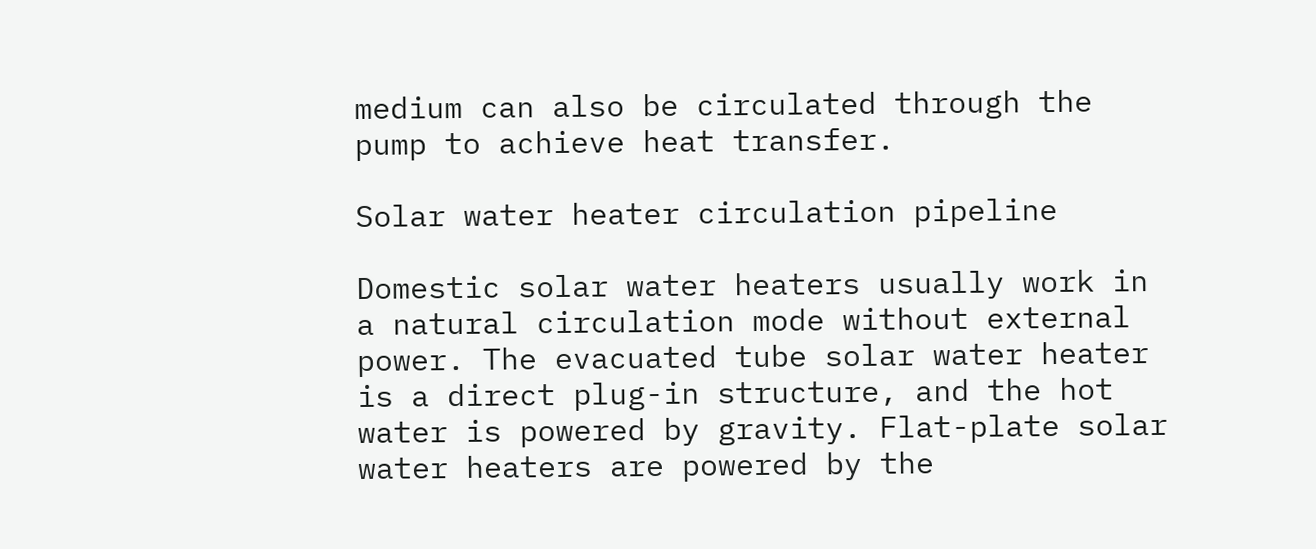medium can also be circulated through the pump to achieve heat transfer.

Solar water heater circulation pipeline

Domestic solar water heaters usually work in a natural circulation mode without external power. The evacuated tube solar water heater is a direct plug-in structure, and the hot water is powered by gravity. Flat-plate solar water heaters are powered by the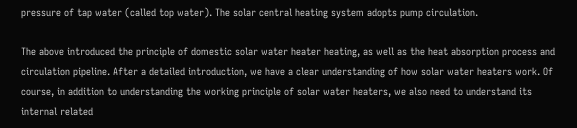pressure of tap water (called top water). The solar central heating system adopts pump circulation.

The above introduced the principle of domestic solar water heater heating, as well as the heat absorption process and circulation pipeline. After a detailed introduction, we have a clear understanding of how solar water heaters work. Of course, in addition to understanding the working principle of solar water heaters, we also need to understand its internal related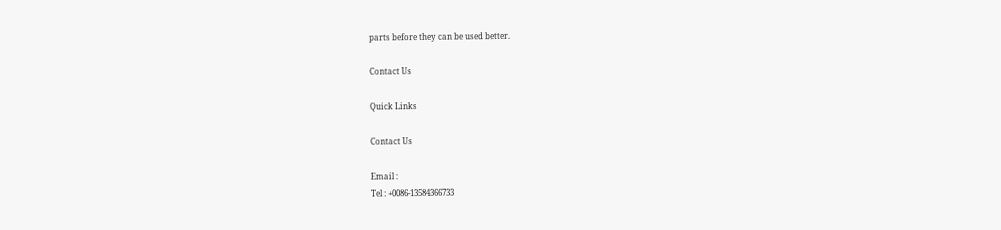parts before they can be used better.

Contact Us

Quick Links

Contact Us

Email :
Tel : +0086-13584366733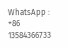WhatsApp : +86 13584366733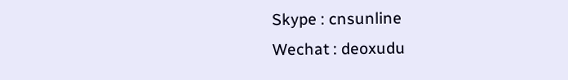Skype : cnsunline
Wechat : deoxudu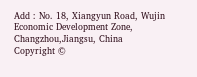Add : No. 18, Xiangyun Road, Wujin Economic Development Zone, Changzhou,Jiangsu, China
Copyright ©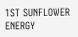1ST SUNFLOWER ENERGY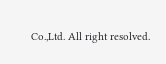Co.,Ltd. All right resolved.